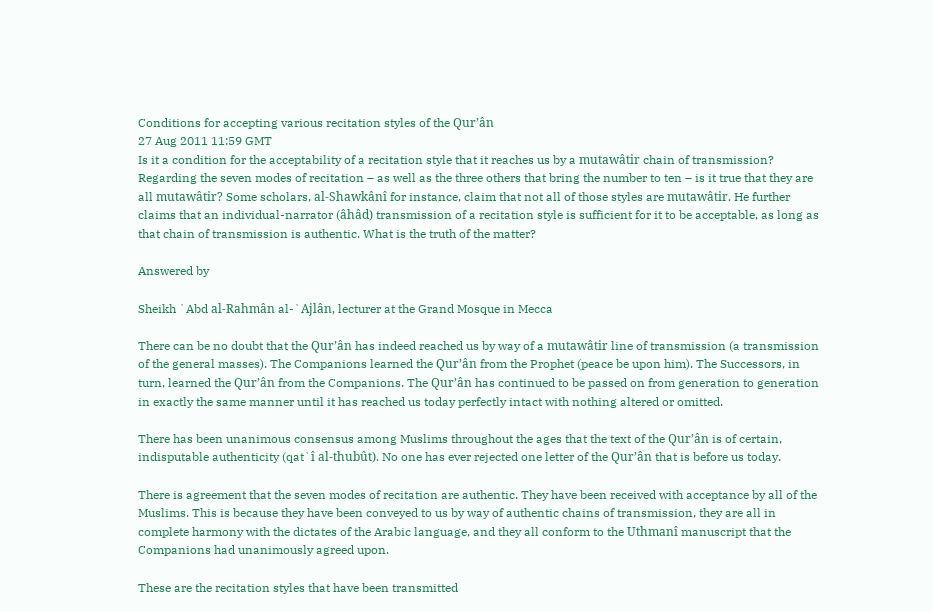Conditions for accepting various recitation styles of the Qur’ân
27 Aug 2011 11:59 GMT
Is it a condition for the acceptability of a recitation style that it reaches us by a mutawâtir chain of transmission? Regarding the seven modes of recitation – as well as the three others that bring the number to ten – is it true that they are all mutawâtir? Some scholars, al-Shawkânî for instance, claim that not all of those styles are mutawâtir. He further claims that an individual-narrator (âhâd) transmission of a recitation style is sufficient for it to be acceptable, as long as that chain of transmission is authentic. What is the truth of the matter?

Answered by

Sheikh `Abd al-Rahmân al-`Ajlân, lecturer at the Grand Mosque in Mecca

There can be no doubt that the Qur’ân has indeed reached us by way of a mutawâtir line of transmission (a transmission of the general masses). The Companions learned the Qur’ân from the Prophet (peace be upon him). The Successors, in turn, learned the Qur’ân from the Companions. The Qur’ân has continued to be passed on from generation to generation in exactly the same manner until it has reached us today perfectly intact with nothing altered or omitted.

There has been unanimous consensus among Muslims throughout the ages that the text of the Qur’ân is of certain, indisputable authenticity (qat`î al-thubût). No one has ever rejected one letter of the Qur’ân that is before us today.

There is agreement that the seven modes of recitation are authentic. They have been received with acceptance by all of the Muslims. This is because they have been conveyed to us by way of authentic chains of transmission, they are all in complete harmony with the dictates of the Arabic language, and they all conform to the Uthmanî manuscript that the Companions had unanimously agreed upon.

These are the recitation styles that have been transmitted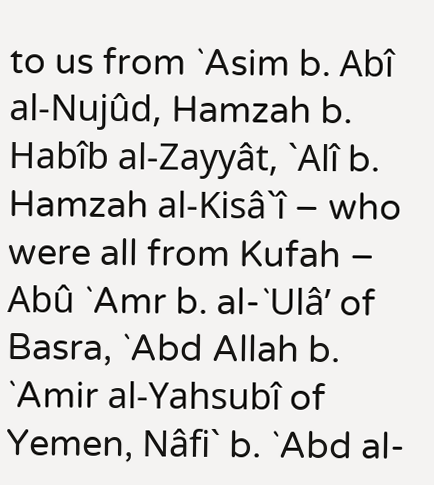to us from `Asim b. Abî al-Nujûd, Hamzah b. Habîb al-Zayyât, `Alî b. Hamzah al-Kisâ`î – who were all from Kufah – Abû `Amr b. al-`Ulâ’ of Basra, `Abd Allah b. `Amir al-Yahsubî of Yemen, Nâfi` b. `Abd al-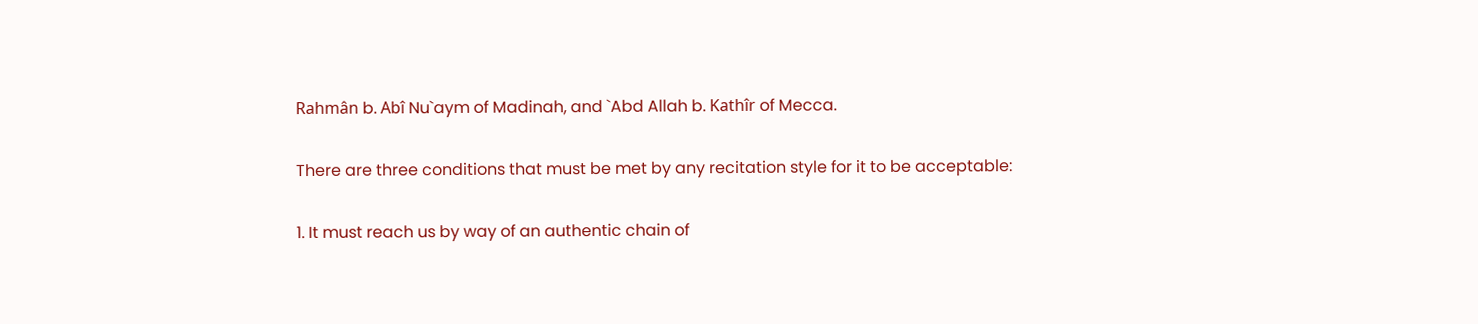Rahmân b. Abî Nu`aym of Madinah, and `Abd Allah b. Kathîr of Mecca.

There are three conditions that must be met by any recitation style for it to be acceptable:

1. It must reach us by way of an authentic chain of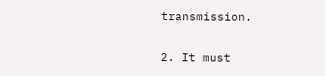transmission.

2. It must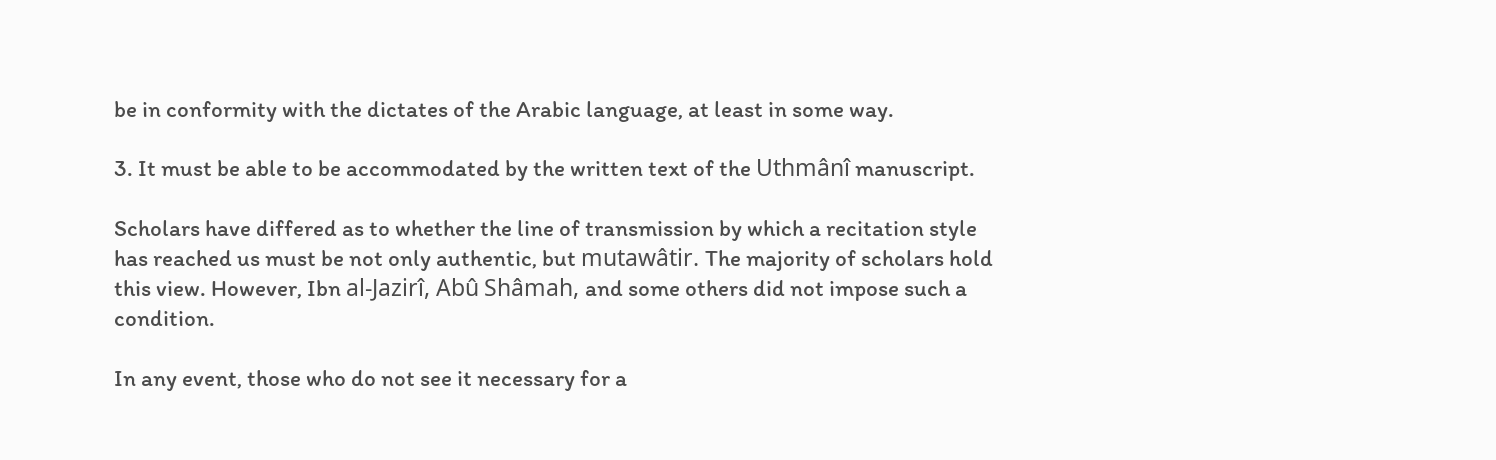be in conformity with the dictates of the Arabic language, at least in some way.

3. It must be able to be accommodated by the written text of the Uthmânî manuscript.

Scholars have differed as to whether the line of transmission by which a recitation style has reached us must be not only authentic, but mutawâtir. The majority of scholars hold this view. However, Ibn al-Jazirî, Abû Shâmah, and some others did not impose such a condition.

In any event, those who do not see it necessary for a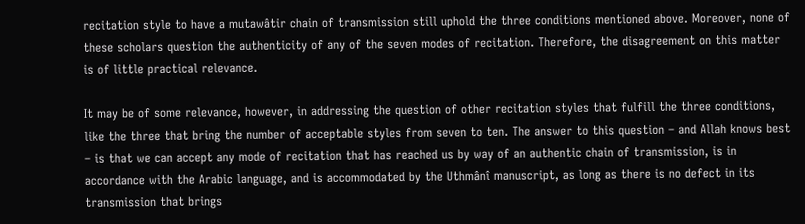recitation style to have a mutawâtir chain of transmission still uphold the three conditions mentioned above. Moreover, none of these scholars question the authenticity of any of the seven modes of recitation. Therefore, the disagreement on this matter is of little practical relevance.

It may be of some relevance, however, in addressing the question of other recitation styles that fulfill the three conditions, like the three that bring the number of acceptable styles from seven to ten. The answer to this question – and Allah knows best – is that we can accept any mode of recitation that has reached us by way of an authentic chain of transmission, is in accordance with the Arabic language, and is accommodated by the Uthmânî manuscript, as long as there is no defect in its transmission that brings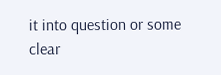it into question or some clear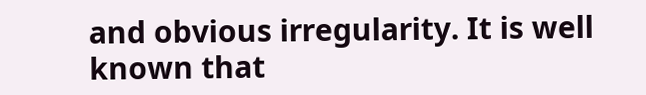and obvious irregularity. It is well known that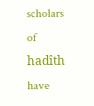scholars of hadîth have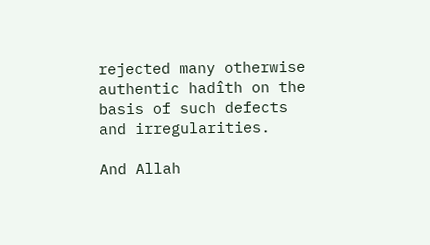rejected many otherwise authentic hadîth on the basis of such defects and irregularities.

And Allah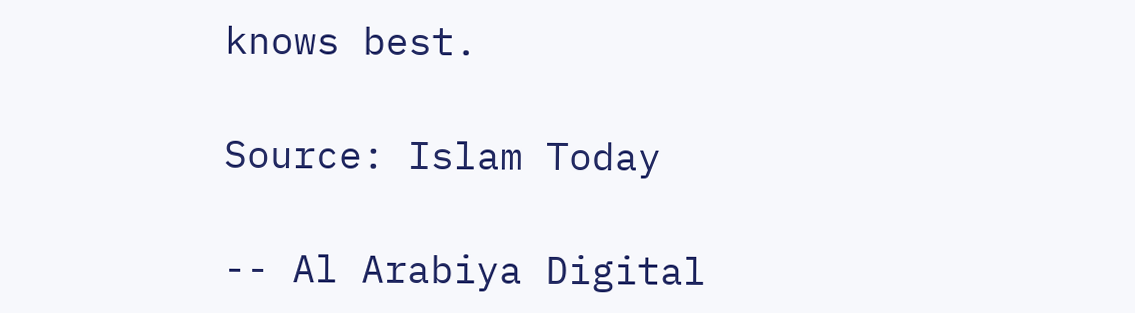knows best.

Source: Islam Today

-- Al Arabiya Digital